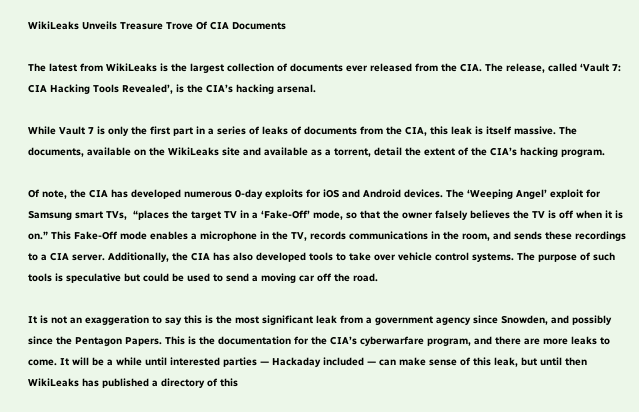WikiLeaks Unveils Treasure Trove Of CIA Documents

The latest from WikiLeaks is the largest collection of documents ever released from the CIA. The release, called ‘Vault 7: CIA Hacking Tools Revealed’, is the CIA’s hacking arsenal.

While Vault 7 is only the first part in a series of leaks of documents from the CIA, this leak is itself massive. The documents, available on the WikiLeaks site and available as a torrent, detail the extent of the CIA’s hacking program.

Of note, the CIA has developed numerous 0-day exploits for iOS and Android devices. The ‘Weeping Angel’ exploit for Samsung smart TVs,  “places the target TV in a ‘Fake-Off’ mode, so that the owner falsely believes the TV is off when it is on.” This Fake-Off mode enables a microphone in the TV, records communications in the room, and sends these recordings to a CIA server. Additionally, the CIA has also developed tools to take over vehicle control systems. The purpose of such tools is speculative but could be used to send a moving car off the road.

It is not an exaggeration to say this is the most significant leak from a government agency since Snowden, and possibly since the Pentagon Papers. This is the documentation for the CIA’s cyberwarfare program, and there are more leaks to come. It will be a while until interested parties — Hackaday included — can make sense of this leak, but until then WikiLeaks has published a directory of this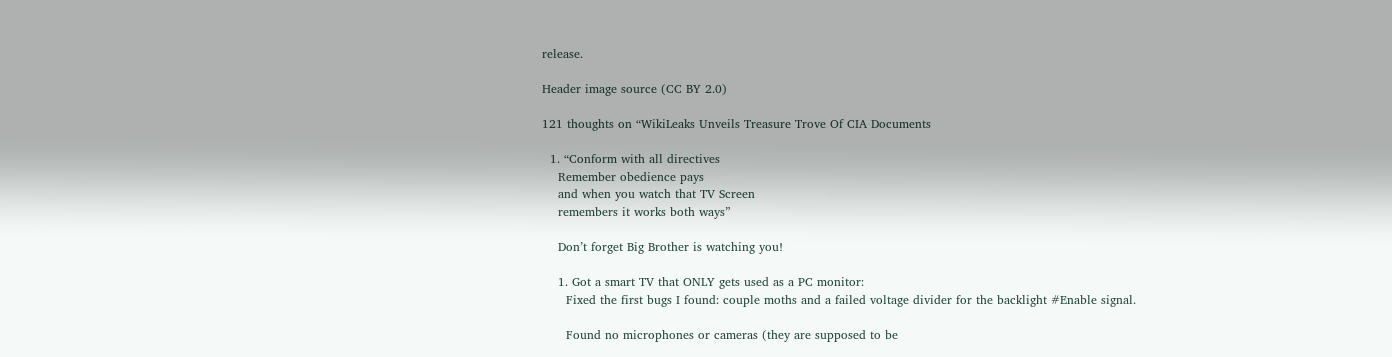release.

Header image source (CC BY 2.0)

121 thoughts on “WikiLeaks Unveils Treasure Trove Of CIA Documents

  1. “Conform with all directives
    Remember obedience pays
    and when you watch that TV Screen
    remembers it works both ways”

    Don’t forget Big Brother is watching you!

    1. Got a smart TV that ONLY gets used as a PC monitor:
      Fixed the first bugs I found: couple moths and a failed voltage divider for the backlight #Enable signal.

      Found no microphones or cameras (they are supposed to be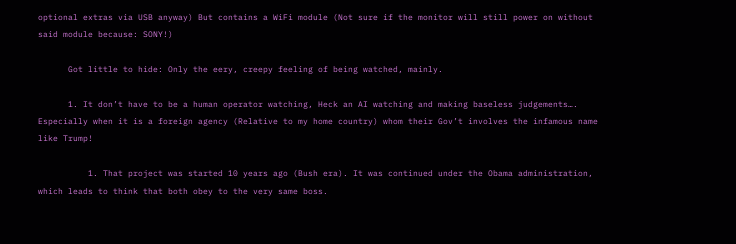optional extras via USB anyway) But contains a WiFi module (Not sure if the monitor will still power on without said module because: SONY!)

      Got little to hide: Only the eery, creepy feeling of being watched, mainly.

      1. It don’t have to be a human operator watching, Heck an AI watching and making baseless judgements…. Especially when it is a foreign agency (Relative to my home country) whom their Gov’t involves the infamous name like Trump!

          1. That project was started 10 years ago (Bush era). It was continued under the Obama administration, which leads to think that both obey to the very same boss.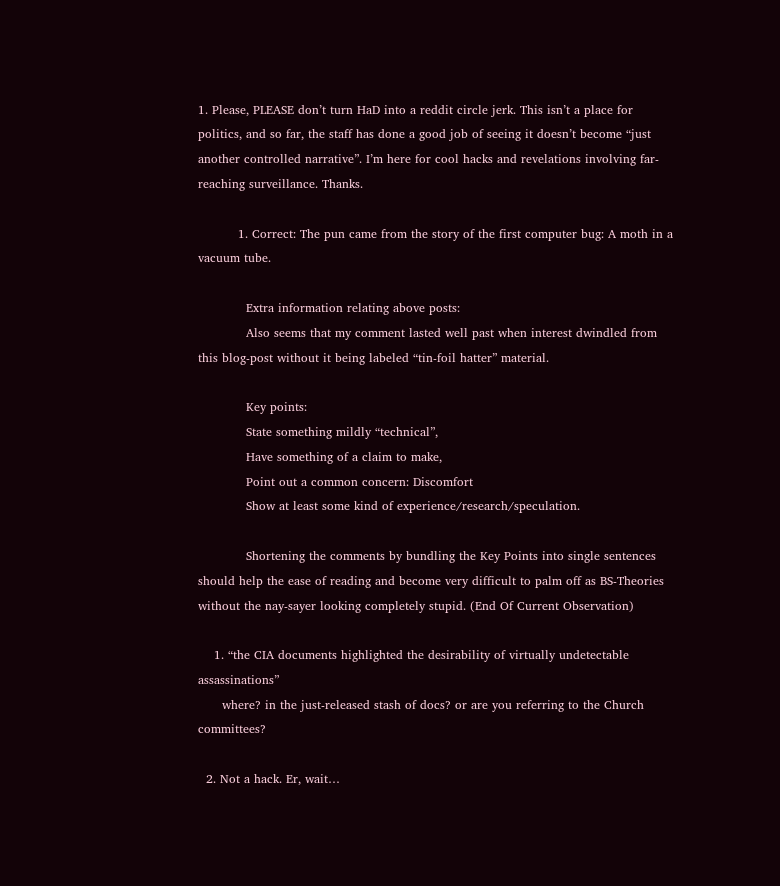1. Please, PLEASE don’t turn HaD into a reddit circle jerk. This isn’t a place for politics, and so far, the staff has done a good job of seeing it doesn’t become “just another controlled narrative”. I’m here for cool hacks and revelations involving far-reaching surveillance. Thanks.

          1. Correct: The pun came from the story of the first computer bug: A moth in a vacuum tube.

            Extra information relating above posts:
            Also seems that my comment lasted well past when interest dwindled from this blog-post without it being labeled “tin-foil hatter” material.

            Key points:
            State something mildly “technical”,
            Have something of a claim to make,
            Point out a common concern: Discomfort
            Show at least some kind of experience/research/speculation.

            Shortening the comments by bundling the Key Points into single sentences should help the ease of reading and become very difficult to palm off as BS-Theories without the nay-sayer looking completely stupid. (End Of Current Observation)

    1. “the CIA documents highlighted the desirability of virtually undetectable assassinations”
      where? in the just-released stash of docs? or are you referring to the Church committees?

  2. Not a hack. Er, wait…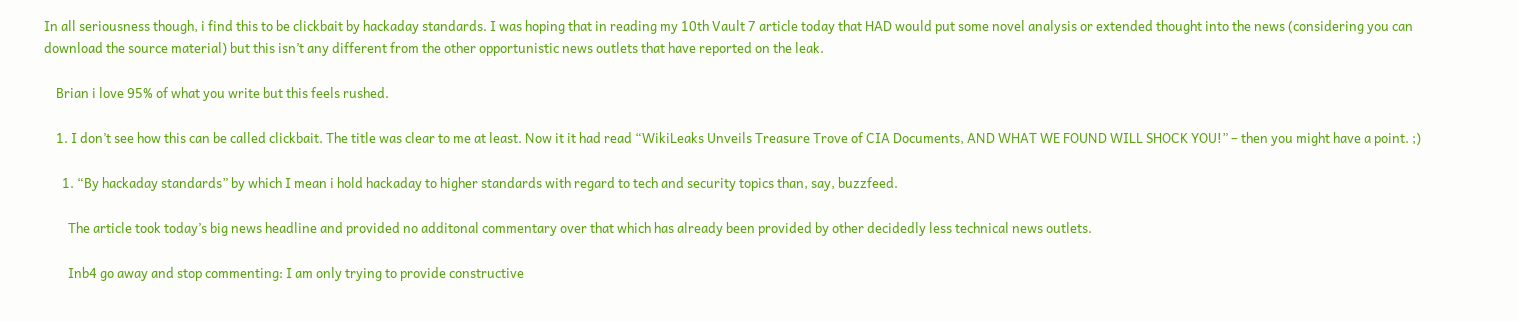In all seriousness though, i find this to be clickbait by hackaday standards. I was hoping that in reading my 10th Vault 7 article today that HAD would put some novel analysis or extended thought into the news (considering you can download the source material) but this isn’t any different from the other opportunistic news outlets that have reported on the leak.

    Brian i love 95% of what you write but this feels rushed.

    1. I don’t see how this can be called clickbait. The title was clear to me at least. Now it it had read “WikiLeaks Unveils Treasure Trove of CIA Documents, AND WHAT WE FOUND WILL SHOCK YOU!” – then you might have a point. ;)

      1. “By hackaday standards” by which I mean i hold hackaday to higher standards with regard to tech and security topics than, say, buzzfeed.

        The article took today’s big news headline and provided no additonal commentary over that which has already been provided by other decidedly less technical news outlets.

        Inb4 go away and stop commenting: I am only trying to provide constructive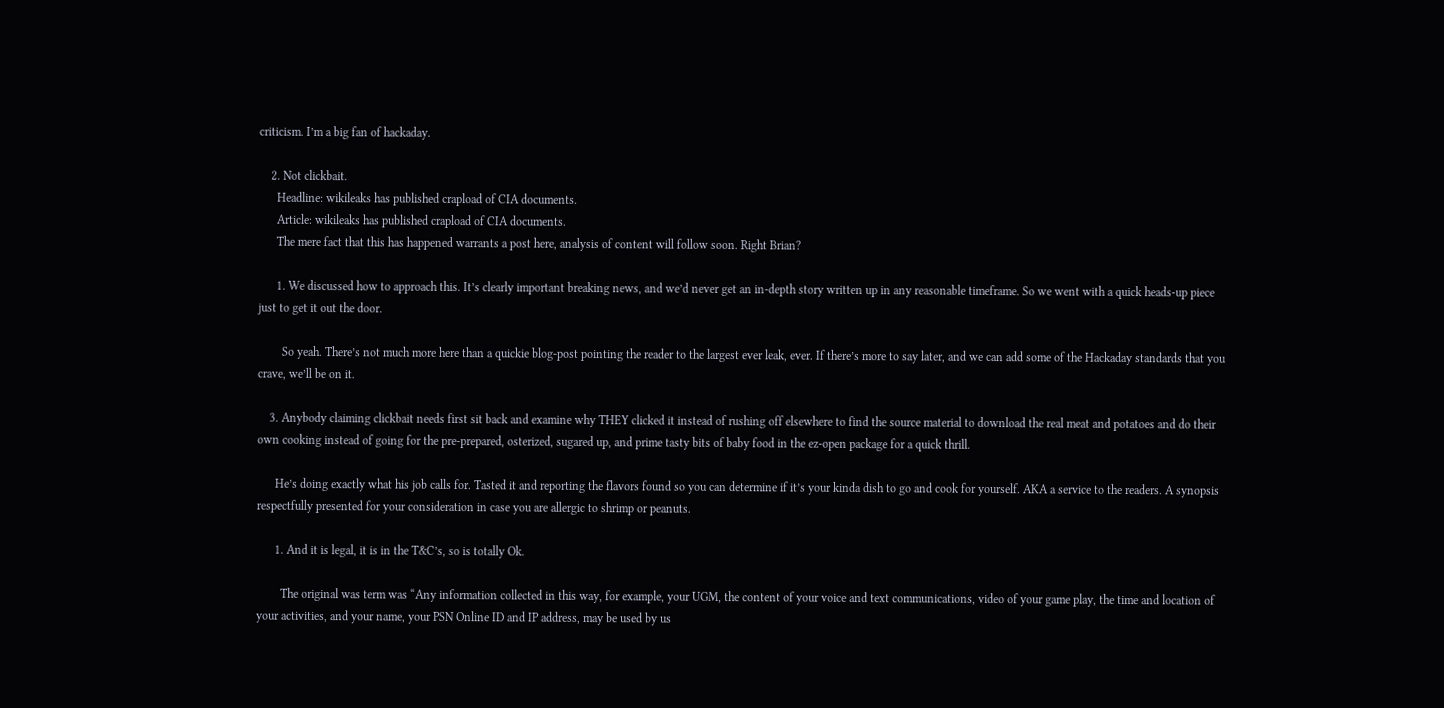criticism. I’m a big fan of hackaday.

    2. Not clickbait.
      Headline: wikileaks has published crapload of CIA documents.
      Article: wikileaks has published crapload of CIA documents.
      The mere fact that this has happened warrants a post here, analysis of content will follow soon. Right Brian?

      1. We discussed how to approach this. It’s clearly important breaking news, and we’d never get an in-depth story written up in any reasonable timeframe. So we went with a quick heads-up piece just to get it out the door.

        So yeah. There’s not much more here than a quickie blog-post pointing the reader to the largest ever leak, ever. If there’s more to say later, and we can add some of the Hackaday standards that you crave, we’ll be on it.

    3. Anybody claiming clickbait needs first sit back and examine why THEY clicked it instead of rushing off elsewhere to find the source material to download the real meat and potatoes and do their own cooking instead of going for the pre-prepared, osterized, sugared up, and prime tasty bits of baby food in the ez-open package for a quick thrill.

      He’s doing exactly what his job calls for. Tasted it and reporting the flavors found so you can determine if it’s your kinda dish to go and cook for yourself. AKA a service to the readers. A synopsis respectfully presented for your consideration in case you are allergic to shrimp or peanuts.

      1. And it is legal, it is in the T&C’s, so is totally Ok.

        The original was term was “Any information collected in this way, for example, your UGM, the content of your voice and text communications, video of your game play, the time and location of your activities, and your name, your PSN Online ID and IP address, may be used by us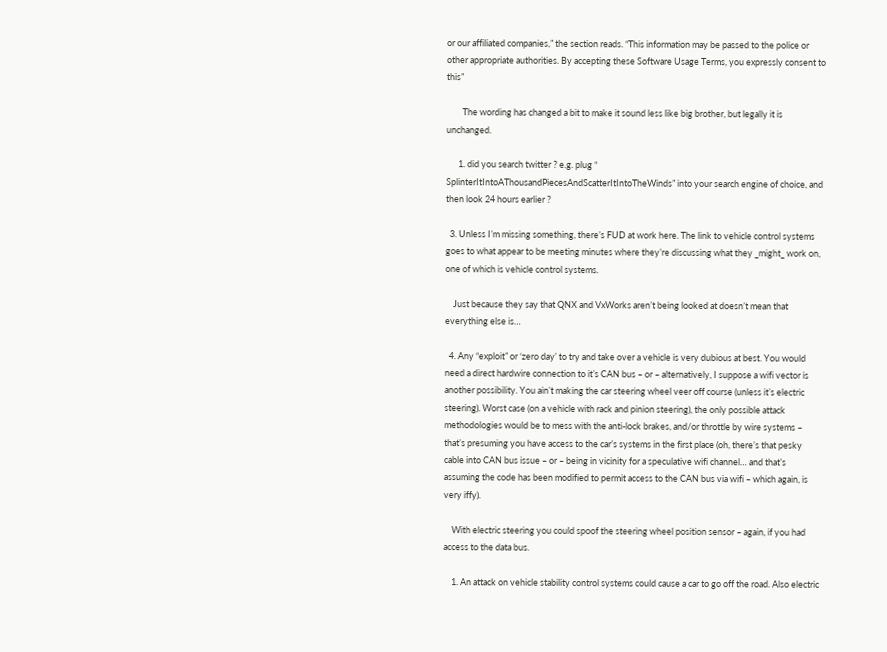or our affiliated companies,” the section reads. “This information may be passed to the police or other appropriate authorities. By accepting these Software Usage Terms, you expressly consent to this”

        The wording has changed a bit to make it sound less like big brother, but legally it is unchanged.

      1. did you search twitter ? e.g. plug “ SplinterItIntoAThousandPiecesAndScatterItIntoTheWinds” into your search engine of choice, and then look 24 hours earlier ?

  3. Unless I’m missing something, there’s FUD at work here. The link to vehicle control systems goes to what appear to be meeting minutes where they’re discussing what they _might_ work on, one of which is vehicle control systems.

    Just because they say that QNX and VxWorks aren’t being looked at doesn’t mean that everything else is…

  4. Any “exploit” or ‘zero day’ to try and take over a vehicle is very dubious at best. You would need a direct hardwire connection to it’s CAN bus – or – alternatively, I suppose a wifi vector is another possibility. You ain’t making the car steering wheel veer off course (unless it’s electric steering). Worst case (on a vehicle with rack and pinion steering), the only possible attack methodologies would be to mess with the anti-lock brakes, and/or throttle by wire systems – that’s presuming you have access to the car’s systems in the first place (oh, there’s that pesky cable into CAN bus issue – or – being in vicinity for a speculative wifi channel… and that’s assuming the code has been modified to permit access to the CAN bus via wifi – which again, is very iffy).

    With electric steering you could spoof the steering wheel position sensor – again, if you had access to the data bus.

    1. An attack on vehicle stability control systems could cause a car to go off the road. Also electric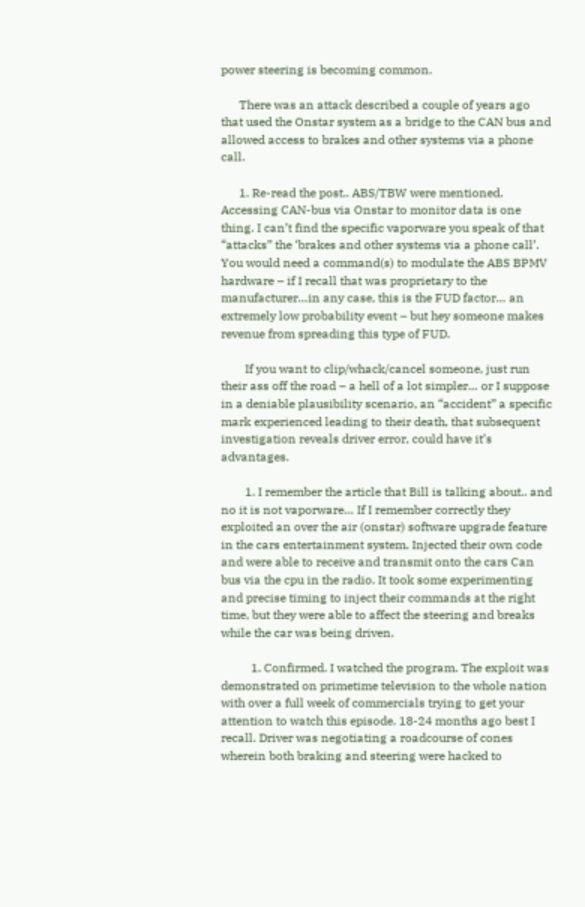power steering is becoming common.

      There was an attack described a couple of years ago that used the Onstar system as a bridge to the CAN bus and allowed access to brakes and other systems via a phone call.

      1. Re-read the post.. ABS/TBW were mentioned. Accessing CAN-bus via Onstar to monitor data is one thing. I can’t find the specific vaporware you speak of that “attacks” the ‘brakes and other systems via a phone call’. You would need a command(s) to modulate the ABS BPMV hardware – if I recall that was proprietary to the manufacturer…in any case, this is the FUD factor… an extremely low probability event – but hey someone makes revenue from spreading this type of FUD.

        If you want to clip/whack/cancel someone, just run their ass off the road – a hell of a lot simpler… or I suppose in a deniable plausibility scenario, an “accident” a specific mark experienced leading to their death, that subsequent investigation reveals driver error, could have it’s advantages.

        1. I remember the article that Bill is talking about.. and no it is not vaporware… If I remember correctly they exploited an over the air (onstar) software upgrade feature in the cars entertainment system. Injected their own code and were able to receive and transmit onto the cars Can bus via the cpu in the radio. It took some experimenting and precise timing to inject their commands at the right time, but they were able to affect the steering and breaks while the car was being driven.

          1. Confirmed. I watched the program. The exploit was demonstrated on primetime television to the whole nation with over a full week of commercials trying to get your attention to watch this episode. 18-24 months ago best I recall. Driver was negotiating a roadcourse of cones wherein both braking and steering were hacked to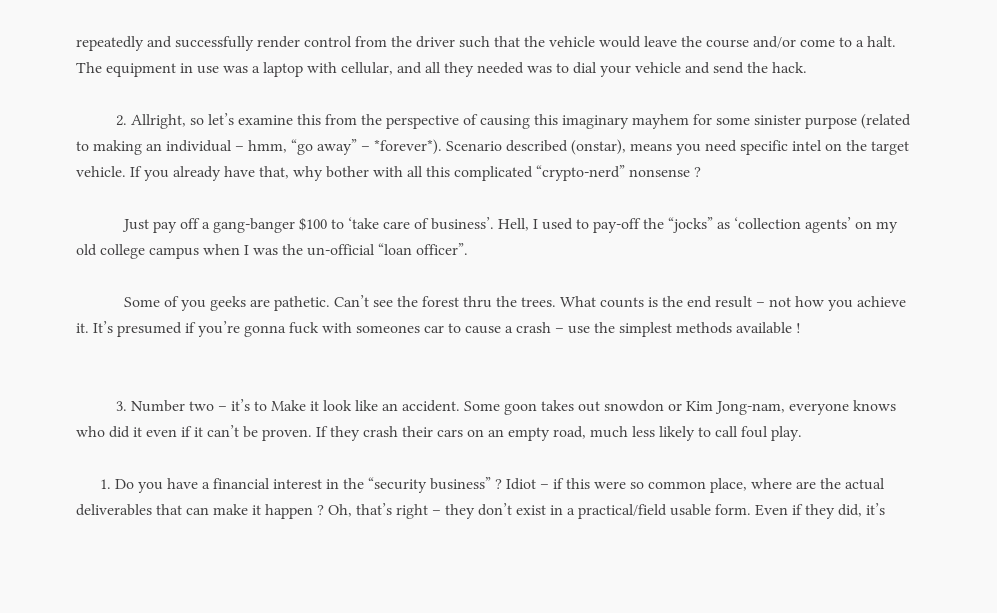repeatedly and successfully render control from the driver such that the vehicle would leave the course and/or come to a halt. The equipment in use was a laptop with cellular, and all they needed was to dial your vehicle and send the hack.

          2. Allright, so let’s examine this from the perspective of causing this imaginary mayhem for some sinister purpose (related to making an individual – hmm, “go away” – *forever*). Scenario described (onstar), means you need specific intel on the target vehicle. If you already have that, why bother with all this complicated “crypto-nerd” nonsense ?

            Just pay off a gang-banger $100 to ‘take care of business’. Hell, I used to pay-off the “jocks” as ‘collection agents’ on my old college campus when I was the un-official “loan officer”.

            Some of you geeks are pathetic. Can’t see the forest thru the trees. What counts is the end result – not how you achieve it. It’s presumed if you’re gonna fuck with someones car to cause a crash – use the simplest methods available !


          3. Number two – it’s to Make it look like an accident. Some goon takes out snowdon or Kim Jong-nam, everyone knows who did it even if it can’t be proven. If they crash their cars on an empty road, much less likely to call foul play.

      1. Do you have a financial interest in the “security business” ? Idiot – if this were so common place, where are the actual deliverables that can make it happen ? Oh, that’s right – they don’t exist in a practical/field usable form. Even if they did, it’s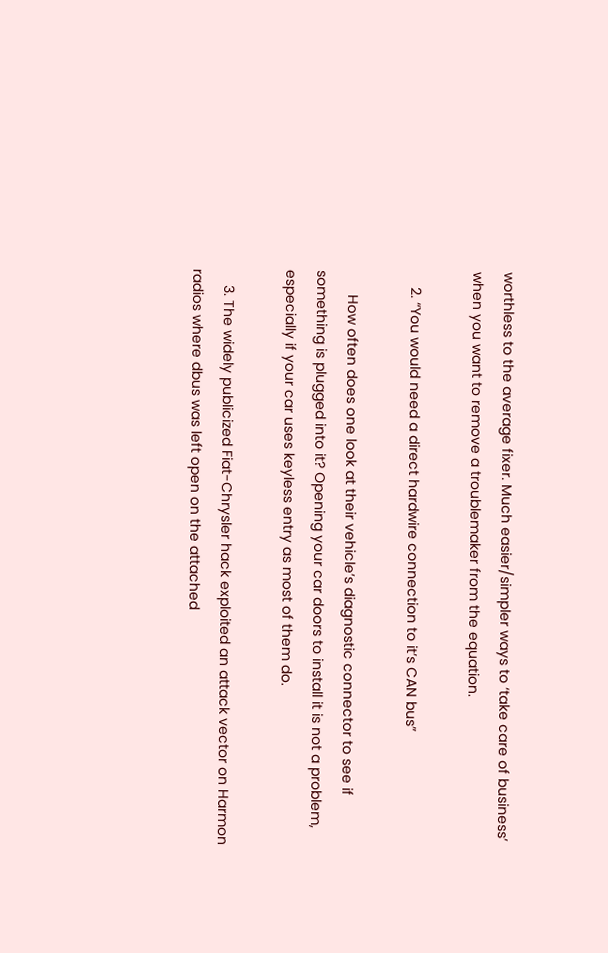worthless to the average fixer. Much easier/simpler ways to ‘take care of business’ when you want to remove a troublemaker from the equation.

    2. “You would need a direct hardwire connection to it’s CAN bus”

      How often does one look at their vehicle’s diagnostic connector to see if something is plugged into it? Opening your car doors to install it is not a problem, especially if your car uses keyless entry as most of them do.

    3. The widely publicized Fiat-Chrysler hack exploited an attack vector on Harmon radios where dbus was left open on the attached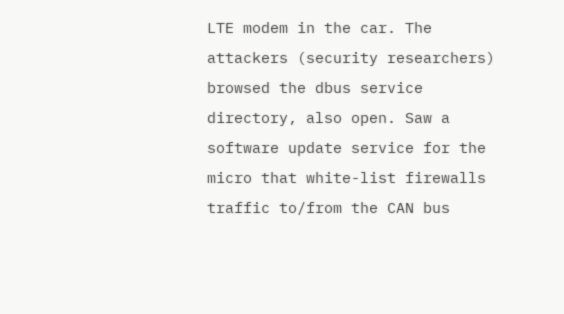LTE modem in the car. The attackers (security researchers) browsed the dbus service directory, also open. Saw a software update service for the micro that white-list firewalls traffic to/from the CAN bus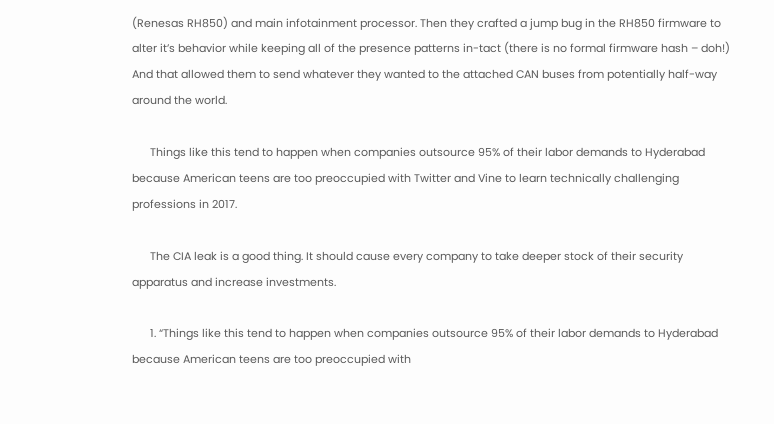(Renesas RH850) and main infotainment processor. Then they crafted a jump bug in the RH850 firmware to alter it’s behavior while keeping all of the presence patterns in-tact (there is no formal firmware hash – doh!) And that allowed them to send whatever they wanted to the attached CAN buses from potentially half-way around the world.

      Things like this tend to happen when companies outsource 95% of their labor demands to Hyderabad because American teens are too preoccupied with Twitter and Vine to learn technically challenging professions in 2017.

      The CIA leak is a good thing. It should cause every company to take deeper stock of their security apparatus and increase investments.

      1. “Things like this tend to happen when companies outsource 95% of their labor demands to Hyderabad because American teens are too preoccupied with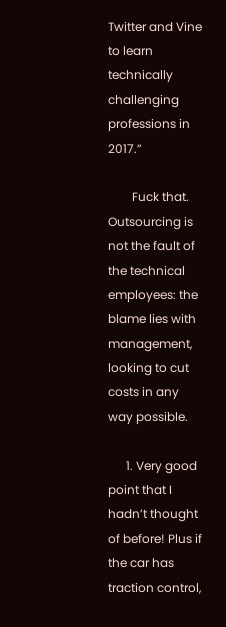Twitter and Vine to learn technically challenging professions in 2017.”

        Fuck that. Outsourcing is not the fault of the technical employees: the blame lies with management, looking to cut costs in any way possible.

      1. Very good point that I hadn’t thought of before! Plus if the car has traction control,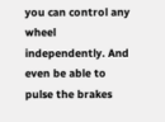you can control any wheel independently. And even be able to pulse the brakes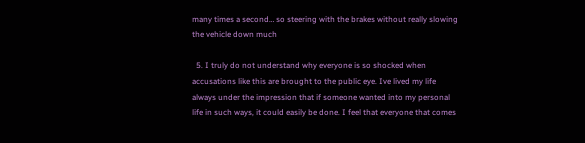many times a second… so steering with the brakes without really slowing the vehicle down much

  5. I truly do not understand why everyone is so shocked when accusations like this are brought to the public eye. Ive lived my life always under the impression that if someone wanted into my personal life in such ways, it could easily be done. I feel that everyone that comes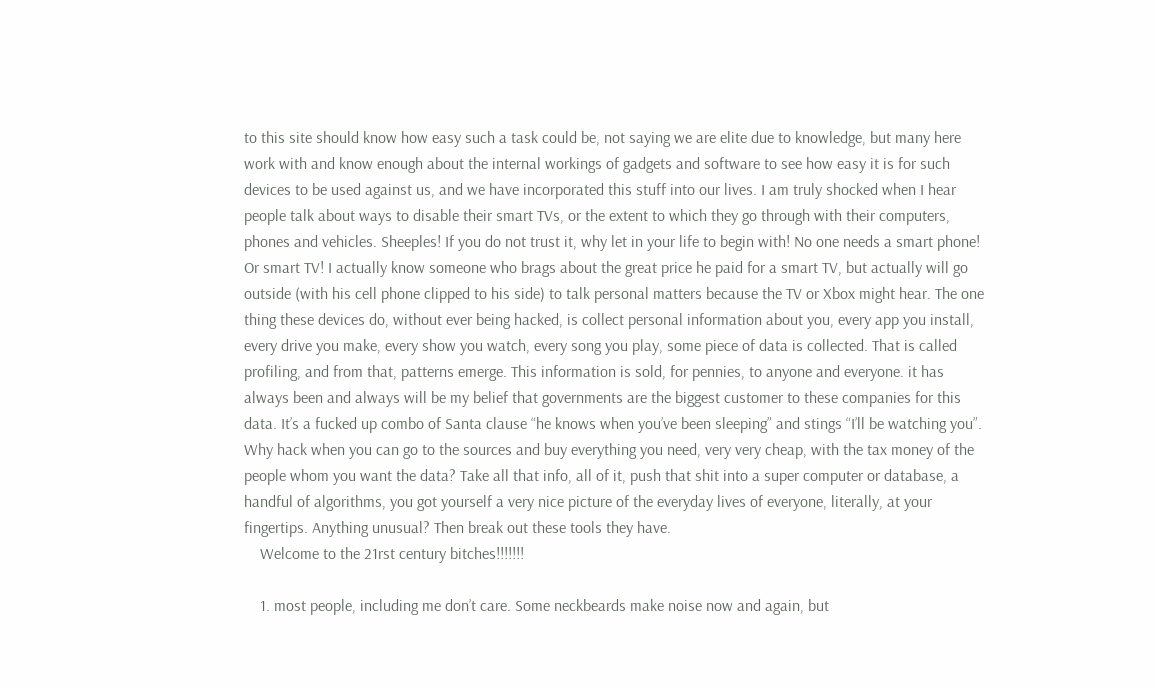to this site should know how easy such a task could be, not saying we are elite due to knowledge, but many here work with and know enough about the internal workings of gadgets and software to see how easy it is for such devices to be used against us, and we have incorporated this stuff into our lives. I am truly shocked when I hear people talk about ways to disable their smart TVs, or the extent to which they go through with their computers, phones and vehicles. Sheeples! If you do not trust it, why let in your life to begin with! No one needs a smart phone! Or smart TV! I actually know someone who brags about the great price he paid for a smart TV, but actually will go outside (with his cell phone clipped to his side) to talk personal matters because the TV or Xbox might hear. The one thing these devices do, without ever being hacked, is collect personal information about you, every app you install, every drive you make, every show you watch, every song you play, some piece of data is collected. That is called profiling, and from that, patterns emerge. This information is sold, for pennies, to anyone and everyone. it has always been and always will be my belief that governments are the biggest customer to these companies for this data. It’s a fucked up combo of Santa clause “he knows when you’ve been sleeping” and stings “I’ll be watching you”. Why hack when you can go to the sources and buy everything you need, very very cheap, with the tax money of the people whom you want the data? Take all that info, all of it, push that shit into a super computer or database, a handful of algorithms, you got yourself a very nice picture of the everyday lives of everyone, literally, at your fingertips. Anything unusual? Then break out these tools they have.
    Welcome to the 21rst century bitches!!!!!!!

    1. most people, including me don’t care. Some neckbeards make noise now and again, but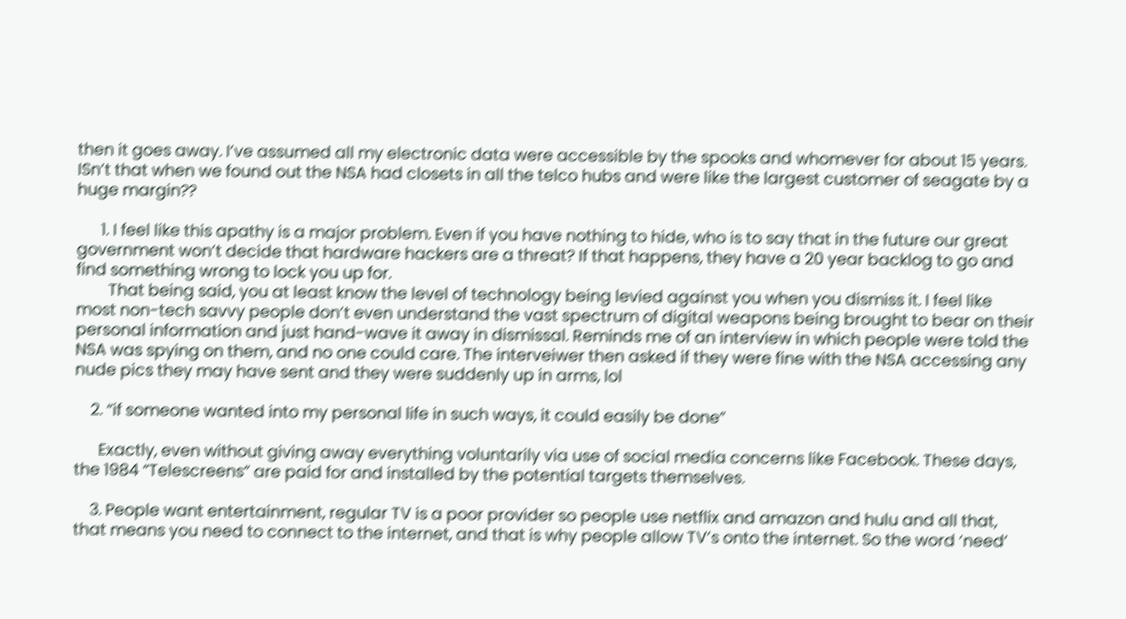then it goes away. I’ve assumed all my electronic data were accessible by the spooks and whomever for about 15 years. ISn’t that when we found out the NSA had closets in all the telco hubs and were like the largest customer of seagate by a huge margin??

      1. I feel like this apathy is a major problem. Even if you have nothing to hide, who is to say that in the future our great government won’t decide that hardware hackers are a threat? If that happens, they have a 20 year backlog to go and find something wrong to lock you up for.
        That being said, you at least know the level of technology being levied against you when you dismiss it. I feel like most non-tech savvy people don’t even understand the vast spectrum of digital weapons being brought to bear on their personal information and just hand-wave it away in dismissal. Reminds me of an interview in which people were told the NSA was spying on them, and no one could care. The interveiwer then asked if they were fine with the NSA accessing any nude pics they may have sent and they were suddenly up in arms, lol

    2. “if someone wanted into my personal life in such ways, it could easily be done”

      Exactly, even without giving away everything voluntarily via use of social media concerns like Facebook. These days, the 1984 “Telescreens” are paid for and installed by the potential targets themselves.

    3. People want entertainment, regular TV is a poor provider so people use netflix and amazon and hulu and all that, that means you need to connect to the internet, and that is why people allow TV’s onto the internet. So the word ‘need’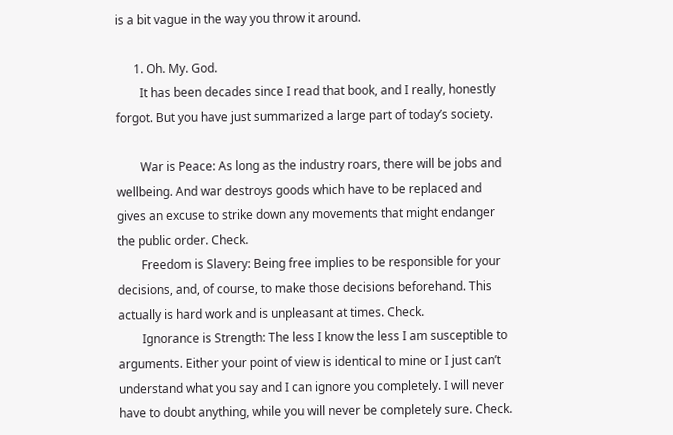is a bit vague in the way you throw it around.

      1. Oh. My. God.
        It has been decades since I read that book, and I really, honestly forgot. But you have just summarized a large part of today’s society.

        War is Peace: As long as the industry roars, there will be jobs and wellbeing. And war destroys goods which have to be replaced and gives an excuse to strike down any movements that might endanger the public order. Check.
        Freedom is Slavery: Being free implies to be responsible for your decisions, and, of course, to make those decisions beforehand. This actually is hard work and is unpleasant at times. Check.
        Ignorance is Strength: The less I know the less I am susceptible to arguments. Either your point of view is identical to mine or I just can’t understand what you say and I can ignore you completely. I will never have to doubt anything, while you will never be completely sure. Check.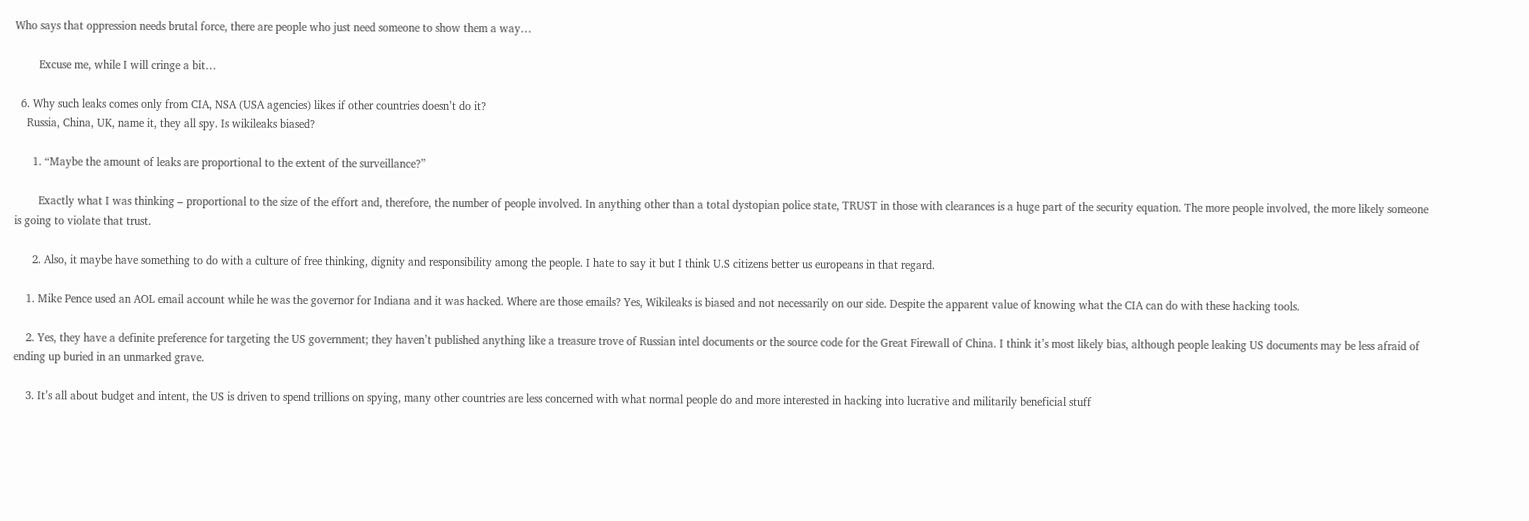Who says that oppression needs brutal force, there are people who just need someone to show them a way…

        Excuse me, while I will cringe a bit…

  6. Why such leaks comes only from CIA, NSA (USA agencies) likes if other countries doesn’t do it?
    Russia, China, UK, name it, they all spy. Is wikileaks biased?

      1. “Maybe the amount of leaks are proportional to the extent of the surveillance?”

        Exactly what I was thinking – proportional to the size of the effort and, therefore, the number of people involved. In anything other than a total dystopian police state, TRUST in those with clearances is a huge part of the security equation. The more people involved, the more likely someone is going to violate that trust.

      2. Also, it maybe have something to do with a culture of free thinking, dignity and responsibility among the people. I hate to say it but I think U.S citizens better us europeans in that regard.

    1. Mike Pence used an AOL email account while he was the governor for Indiana and it was hacked. Where are those emails? Yes, Wikileaks is biased and not necessarily on our side. Despite the apparent value of knowing what the CIA can do with these hacking tools.

    2. Yes, they have a definite preference for targeting the US government; they haven’t published anything like a treasure trove of Russian intel documents or the source code for the Great Firewall of China. I think it’s most likely bias, although people leaking US documents may be less afraid of ending up buried in an unmarked grave.

    3. It’s all about budget and intent, the US is driven to spend trillions on spying, many other countries are less concerned with what normal people do and more interested in hacking into lucrative and militarily beneficial stuff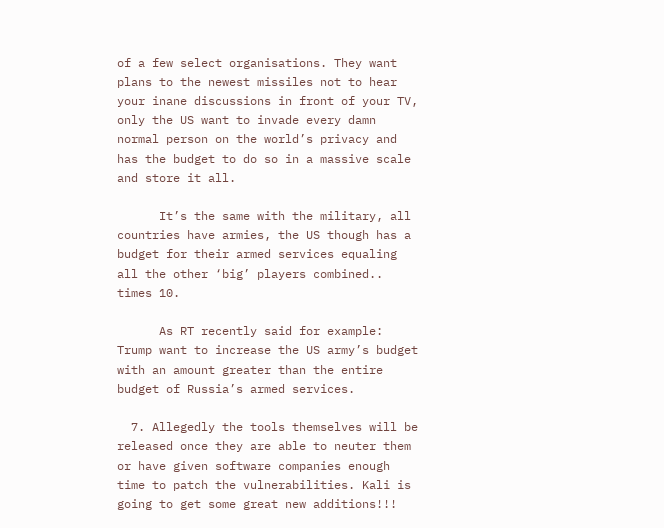of a few select organisations. They want plans to the newest missiles not to hear your inane discussions in front of your TV, only the US want to invade every damn normal person on the world’s privacy and has the budget to do so in a massive scale and store it all.

      It’s the same with the military, all countries have armies, the US though has a budget for their armed services equaling all the other ‘big’ players combined.. times 10.

      As RT recently said for example: Trump want to increase the US army’s budget with an amount greater than the entire budget of Russia’s armed services.

  7. Allegedly the tools themselves will be released once they are able to neuter them or have given software companies enough time to patch the vulnerabilities. Kali is going to get some great new additions!!!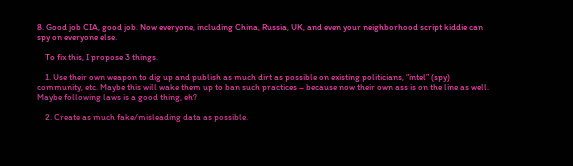8. Good job CIA, good job. Now everyone, including China, Russia, UK, and even your neighborhood script kiddie can spy on everyone else.

    To fix this, I propose 3 things.

    1. Use their own weapon to dig up and publish as much dirt as possible on existing politicians, “intel” (spy) community, etc. Maybe this will wake them up to ban such practices – because now their own ass is on the line as well. Maybe following laws is a good thing, eh?

    2. Create as much fake/misleading data as possible.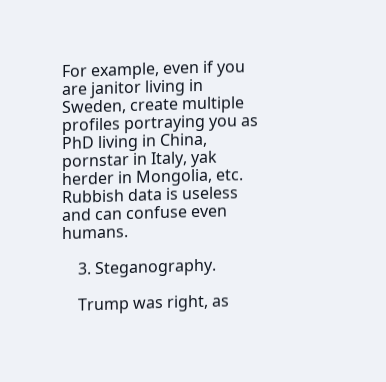For example, even if you are janitor living in Sweden, create multiple profiles portraying you as PhD living in China, pornstar in Italy, yak herder in Mongolia, etc. Rubbish data is useless and can confuse even humans.

    3. Steganography.

    Trump was right, as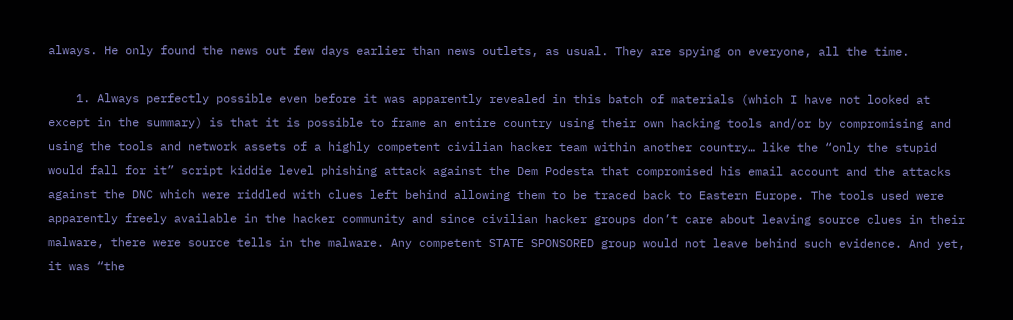always. He only found the news out few days earlier than news outlets, as usual. They are spying on everyone, all the time.

    1. Always perfectly possible even before it was apparently revealed in this batch of materials (which I have not looked at except in the summary) is that it is possible to frame an entire country using their own hacking tools and/or by compromising and using the tools and network assets of a highly competent civilian hacker team within another country… like the “only the stupid would fall for it” script kiddie level phishing attack against the Dem Podesta that compromised his email account and the attacks against the DNC which were riddled with clues left behind allowing them to be traced back to Eastern Europe. The tools used were apparently freely available in the hacker community and since civilian hacker groups don’t care about leaving source clues in their malware, there were source tells in the malware. Any competent STATE SPONSORED group would not leave behind such evidence. And yet, it was “the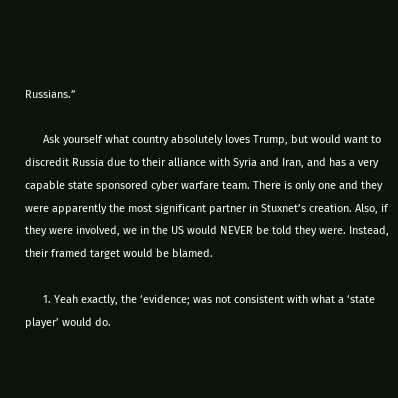Russians.”

      Ask yourself what country absolutely loves Trump, but would want to discredit Russia due to their alliance with Syria and Iran, and has a very capable state sponsored cyber warfare team. There is only one and they were apparently the most significant partner in Stuxnet’s creation. Also, if they were involved, we in the US would NEVER be told they were. Instead, their framed target would be blamed.

      1. Yeah exactly, the ‘evidence; was not consistent with what a ‘state player’ would do.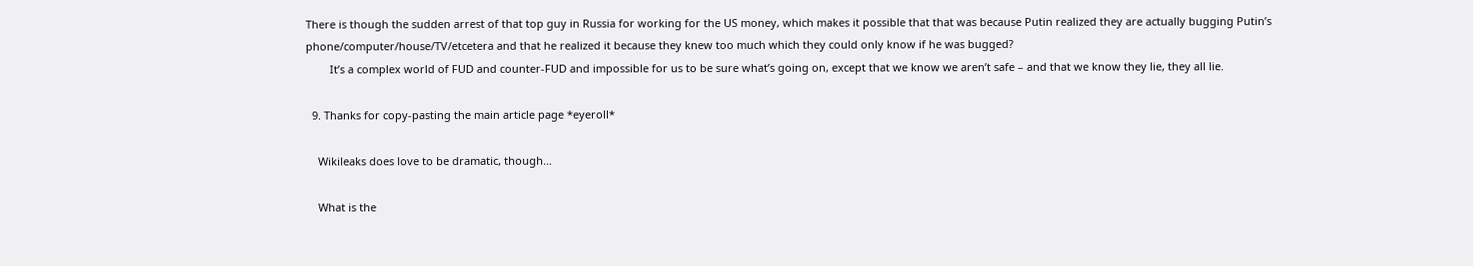There is though the sudden arrest of that top guy in Russia for working for the US money, which makes it possible that that was because Putin realized they are actually bugging Putin’s phone/computer/house/TV/etcetera and that he realized it because they knew too much which they could only know if he was bugged?
        It’s a complex world of FUD and counter-FUD and impossible for us to be sure what’s going on, except that we know we aren’t safe – and that we know they lie, they all lie.

  9. Thanks for copy-pasting the main article page *eyeroll*

    Wikileaks does love to be dramatic, though…

    What is the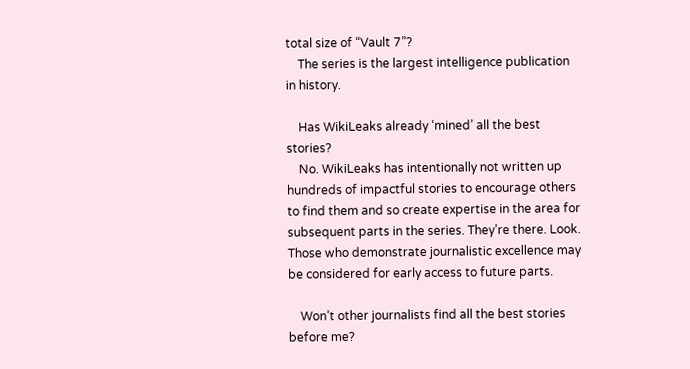total size of “Vault 7”?
    The series is the largest intelligence publication in history.

    Has WikiLeaks already ‘mined’ all the best stories?
    No. WikiLeaks has intentionally not written up hundreds of impactful stories to encourage others to find them and so create expertise in the area for subsequent parts in the series. They’re there. Look. Those who demonstrate journalistic excellence may be considered for early access to future parts.

    Won’t other journalists find all the best stories before me?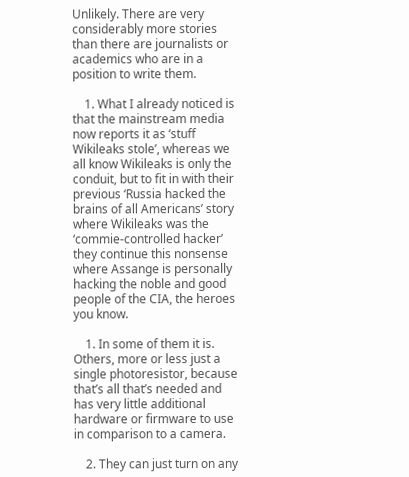Unlikely. There are very considerably more stories than there are journalists or academics who are in a position to write them.

    1. What I already noticed is that the mainstream media now reports it as ‘stuff Wikileaks stole’, whereas we all know Wikileaks is only the conduit, but to fit in with their previous ‘Russia hacked the brains of all Americans’ story where Wikileaks was the ‘commie-controlled hacker’ they continue this nonsense where Assange is personally hacking the noble and good people of the CIA, the heroes you know.

    1. In some of them it is. Others, more or less just a single photoresistor, because that’s all that’s needed and has very little additional hardware or firmware to use in comparison to a camera.

    2. They can just turn on any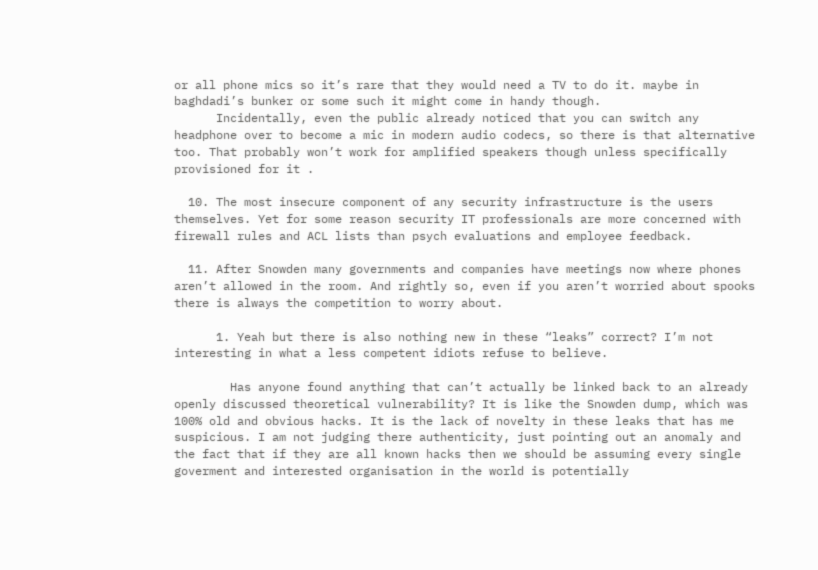or all phone mics so it’s rare that they would need a TV to do it. maybe in baghdadi’s bunker or some such it might come in handy though.
      Incidentally, even the public already noticed that you can switch any headphone over to become a mic in modern audio codecs, so there is that alternative too. That probably won’t work for amplified speakers though unless specifically provisioned for it .

  10. The most insecure component of any security infrastructure is the users themselves. Yet for some reason security IT professionals are more concerned with firewall rules and ACL lists than psych evaluations and employee feedback.

  11. After Snowden many governments and companies have meetings now where phones aren’t allowed in the room. And rightly so, even if you aren’t worried about spooks there is always the competition to worry about.

      1. Yeah but there is also nothing new in these “leaks” correct? I’m not interesting in what a less competent idiots refuse to believe.

        Has anyone found anything that can’t actually be linked back to an already openly discussed theoretical vulnerability? It is like the Snowden dump, which was 100% old and obvious hacks. It is the lack of novelty in these leaks that has me suspicious. I am not judging there authenticity, just pointing out an anomaly and the fact that if they are all known hacks then we should be assuming every single goverment and interested organisation in the world is potentially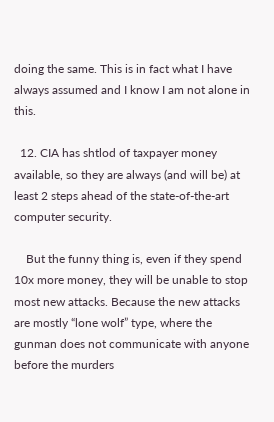doing the same. This is in fact what I have always assumed and I know I am not alone in this.

  12. CIA has shtlod of taxpayer money available, so they are always (and will be) at least 2 steps ahead of the state-of-the-art computer security.

    But the funny thing is, even if they spend 10x more money, they will be unable to stop most new attacks. Because the new attacks are mostly “lone wolf” type, where the gunman does not communicate with anyone before the murders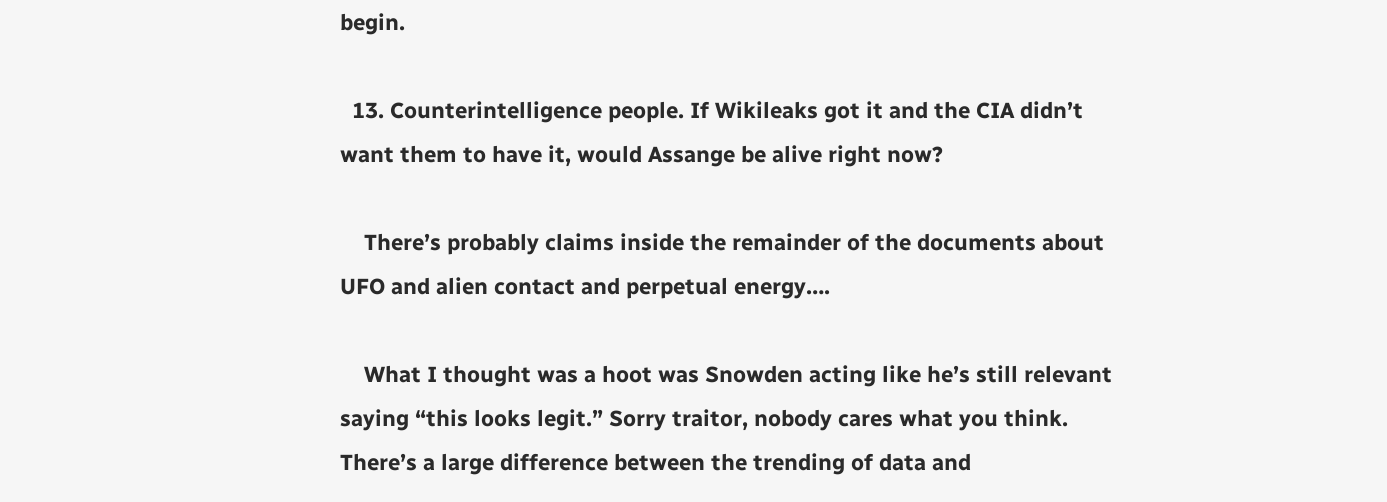begin.

  13. Counterintelligence people. If Wikileaks got it and the CIA didn’t want them to have it, would Assange be alive right now?

    There’s probably claims inside the remainder of the documents about UFO and alien contact and perpetual energy….

    What I thought was a hoot was Snowden acting like he’s still relevant saying “this looks legit.” Sorry traitor, nobody cares what you think. There’s a large difference between the trending of data and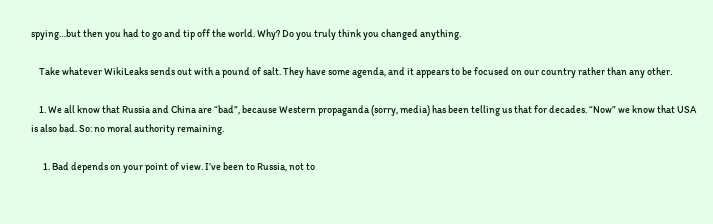spying…but then you had to go and tip off the world. Why? Do you truly think you changed anything.

    Take whatever WikiLeaks sends out with a pound of salt. They have some agenda, and it appears to be focused on our country rather than any other.

    1. We all know that Russia and China are “bad”, because Western propaganda (sorry, media) has been telling us that for decades. “Now” we know that USA is also bad. So: no moral authority remaining.

      1. Bad depends on your point of view. I’ve been to Russia, not to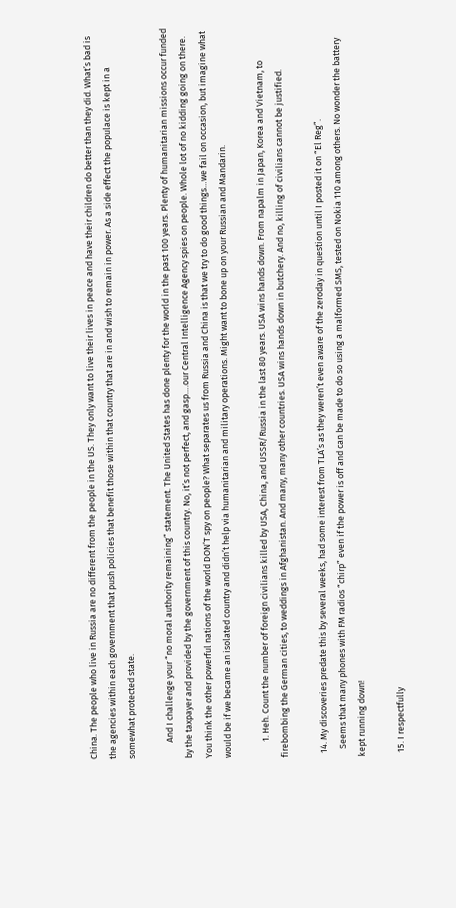China. The people who live in Russia are no different from the people in the US. They only want to live their lives in peace and have their children do better than they did. What’s bad is the agencies within each government that push policies that benefit those within that country that are in and wish to remain in power. As a side effect the populace is kept in a somewhat protected state.

        And I challenge your “no moral authority remaining” statement. The United States has done plenty for the world in the past 100 years. Plenty of humanitarian missions occur funded by the taxpayer and provided by the government of this country. No, it’s not perfect, and gasp….our Central Intelligence Agency spies on people. Whole lot of no kidding going on there. You think the other powerful nations of the world DON’T spy on people? What separates us from Russia and China is that we try to do good things…we fail on occasion, but imagine what would be if we became an isolated country and didn’t help via humanitarian and military operations. Might want to bone up on your Russian and Mandarin.

        1. Heh. Count the number of foreign civilians killed by USA, China, and USSR/Russia in the last 80 years. USA wins hands down. From napalm in Japan, Korea and Vietnam, to firebombing the German cities, to weddings in Afghanistan. And many, many other countries. USA wins hands down in butchery. And no, killing of civilians cannot be justified.

  14. My discoveries predate this by several weeks, had some interest from TLA’s as they weren’t even aware of the zeroday in question until I posted it on “El Reg”.
    Seems that many phones with FM radios “chirp” even if the power is off and can be made to do so using a malformed SMS, tested on Nokia 110 among others. No wonder the battery kept running down!

  15. I respectfully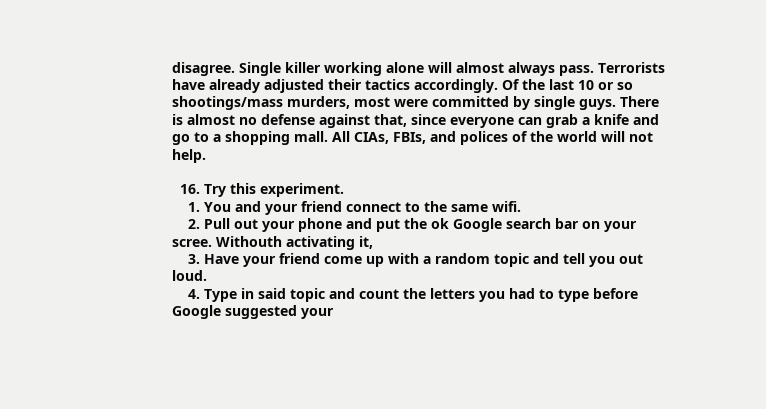disagree. Single killer working alone will almost always pass. Terrorists have already adjusted their tactics accordingly. Of the last 10 or so shootings/mass murders, most were committed by single guys. There is almost no defense against that, since everyone can grab a knife and go to a shopping mall. All CIAs, FBIs, and polices of the world will not help.

  16. Try this experiment.
    1. You and your friend connect to the same wifi.
    2. Pull out your phone and put the ok Google search bar on your scree. Withouth activating it,
    3. Have your friend come up with a random topic and tell you out loud.
    4. Type in said topic and count the letters you had to type before Google suggested your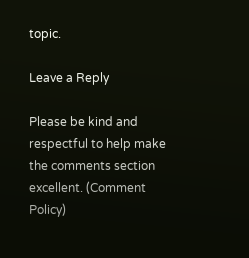topic.

Leave a Reply

Please be kind and respectful to help make the comments section excellent. (Comment Policy)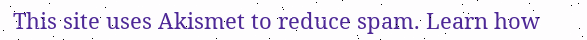This site uses Akismet to reduce spam. Learn how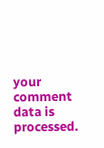your comment data is processed.